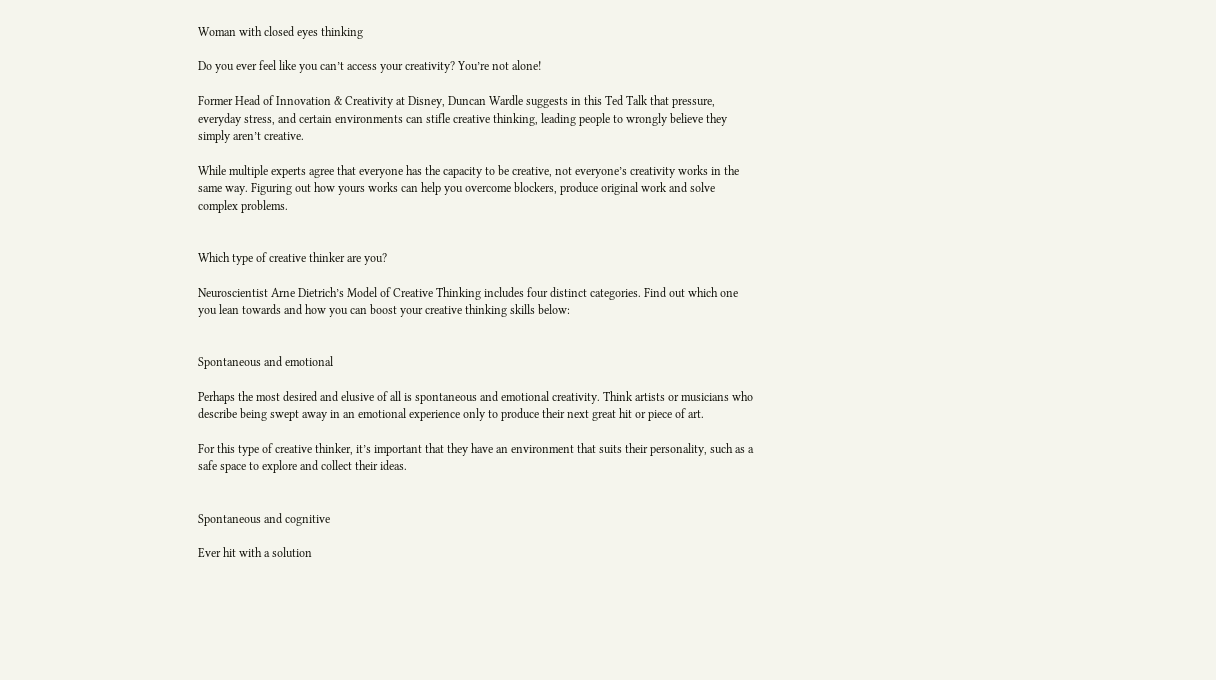Woman with closed eyes thinking

Do you ever feel like you can’t access your creativity? You’re not alone!

Former Head of Innovation & Creativity at Disney, Duncan Wardle suggests in this Ted Talk that pressure, everyday stress, and certain environments can stifle creative thinking, leading people to wrongly believe they simply aren’t creative.

While multiple experts agree that everyone has the capacity to be creative, not everyone’s creativity works in the same way. Figuring out how yours works can help you overcome blockers, produce original work and solve complex problems.


Which type of creative thinker are you?

Neuroscientist Arne Dietrich’s Model of Creative Thinking includes four distinct categories. Find out which one you lean towards and how you can boost your creative thinking skills below:


Spontaneous and emotional

Perhaps the most desired and elusive of all is spontaneous and emotional creativity. Think artists or musicians who describe being swept away in an emotional experience only to produce their next great hit or piece of art.

For this type of creative thinker, it’s important that they have an environment that suits their personality, such as a safe space to explore and collect their ideas.


Spontaneous and cognitive

Ever hit with a solution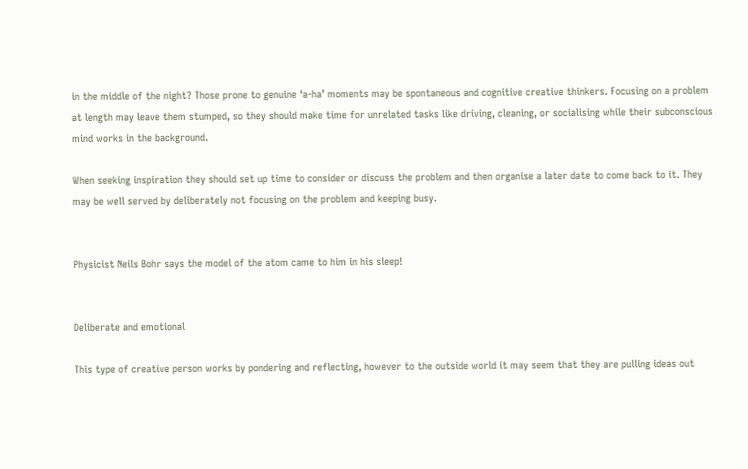in the middle of the night? Those prone to genuine ‘a-ha’ moments may be spontaneous and cognitive creative thinkers. Focusing on a problem at length may leave them stumped, so they should make time for unrelated tasks like driving, cleaning, or socialising while their subconscious mind works in the background.

When seeking inspiration they should set up time to consider or discuss the problem and then organise a later date to come back to it. They may be well served by deliberately not focusing on the problem and keeping busy.


Physicist Neils Bohr says the model of the atom came to him in his sleep!


Deliberate and emotional

This type of creative person works by pondering and reflecting, however to the outside world it may seem that they are pulling ideas out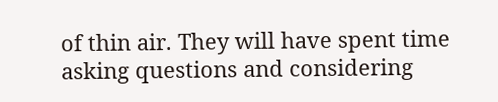of thin air. They will have spent time asking questions and considering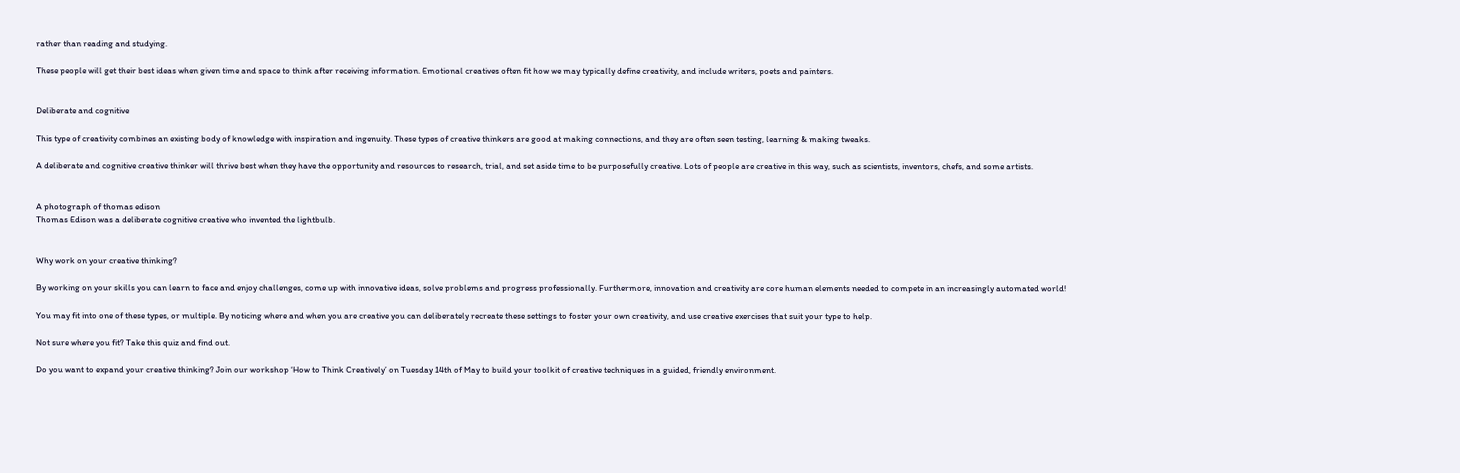rather than reading and studying.

These people will get their best ideas when given time and space to think after receiving information. Emotional creatives often fit how we may typically define creativity, and include writers, poets and painters.


Deliberate and cognitive

This type of creativity combines an existing body of knowledge with inspiration and ingenuity. These types of creative thinkers are good at making connections, and they are often seen testing, learning & making tweaks.

A deliberate and cognitive creative thinker will thrive best when they have the opportunity and resources to research, trial, and set aside time to be purposefully creative. Lots of people are creative in this way, such as scientists, inventors, chefs, and some artists.


A photograph of thomas edison
Thomas Edison was a deliberate cognitive creative who invented the lightbulb.


Why work on your creative thinking?

By working on your skills you can learn to face and enjoy challenges, come up with innovative ideas, solve problems and progress professionally. Furthermore, innovation and creativity are core human elements needed to compete in an increasingly automated world!

You may fit into one of these types, or multiple. By noticing where and when you are creative you can deliberately recreate these settings to foster your own creativity, and use creative exercises that suit your type to help.

Not sure where you fit? Take this quiz and find out.

Do you want to expand your creative thinking? Join our workshop ‘How to Think Creatively’ on Tuesday 14th of May to build your toolkit of creative techniques in a guided, friendly environment.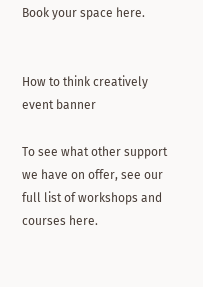Book your space here.


How to think creatively event banner

To see what other support we have on offer, see our full list of workshops and courses here.